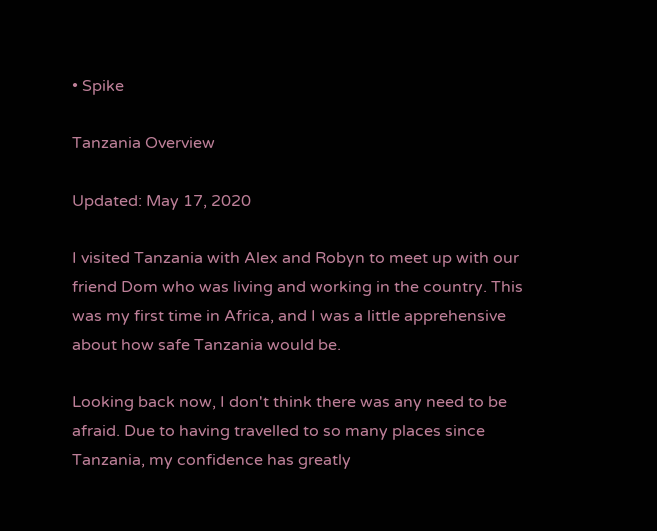• Spike

Tanzania Overview

Updated: May 17, 2020

I visited Tanzania with Alex and Robyn to meet up with our friend Dom who was living and working in the country. This was my first time in Africa, and I was a little apprehensive about how safe Tanzania would be.

Looking back now, I don't think there was any need to be afraid. Due to having travelled to so many places since Tanzania, my confidence has greatly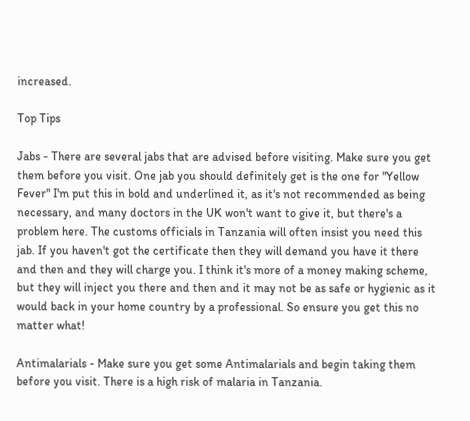increased.

Top Tips

Jabs - There are several jabs that are advised before visiting. Make sure you get them before you visit. One jab you should definitely get is the one for "Yellow Fever" I'm put this in bold and underlined it, as it's not recommended as being necessary, and many doctors in the UK won't want to give it, but there's a problem here. The customs officials in Tanzania will often insist you need this jab. If you haven't got the certificate then they will demand you have it there and then and they will charge you. I think it's more of a money making scheme, but they will inject you there and then and it may not be as safe or hygienic as it would back in your home country by a professional. So ensure you get this no matter what!

Antimalarials - Make sure you get some Antimalarials and begin taking them before you visit. There is a high risk of malaria in Tanzania.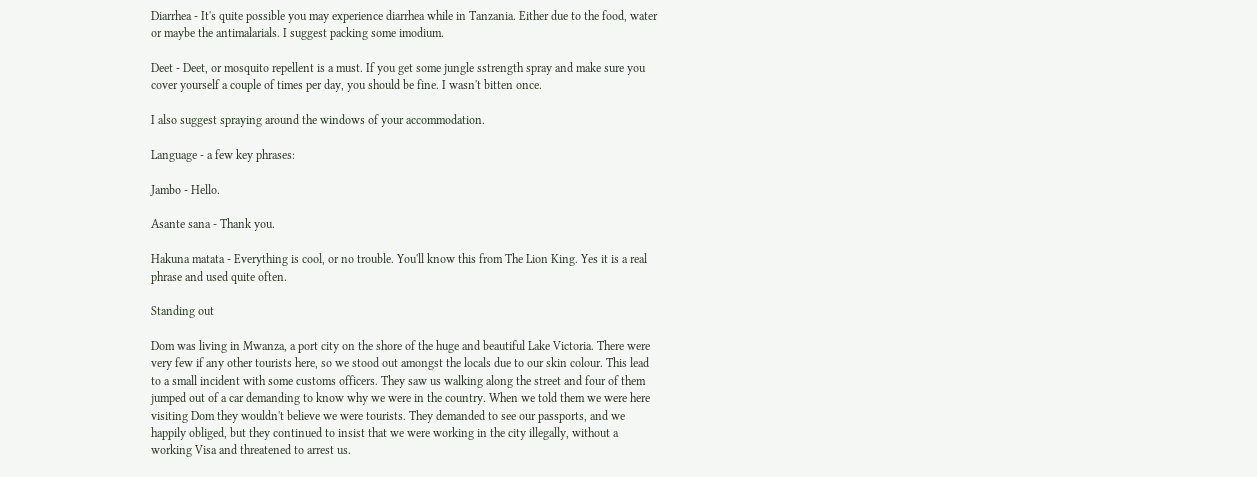Diarrhea - It's quite possible you may experience diarrhea while in Tanzania. Either due to the food, water or maybe the antimalarials. I suggest packing some imodium.

Deet - Deet, or mosquito repellent is a must. If you get some jungle sstrength spray and make sure you cover yourself a couple of times per day, you should be fine. I wasn't bitten once.

I also suggest spraying around the windows of your accommodation.

Language - a few key phrases:

Jambo - Hello.

Asante sana - Thank you.

Hakuna matata - Everything is cool, or no trouble. You'll know this from The Lion King. Yes it is a real phrase and used quite often.

Standing out

Dom was living in Mwanza, a port city on the shore of the huge and beautiful Lake Victoria. There were very few if any other tourists here, so we stood out amongst the locals due to our skin colour. This lead to a small incident with some customs officers. They saw us walking along the street and four of them jumped out of a car demanding to know why we were in the country. When we told them we were here visiting Dom they wouldn't believe we were tourists. They demanded to see our passports, and we happily obliged, but they continued to insist that we were working in the city illegally, without a working Visa and threatened to arrest us.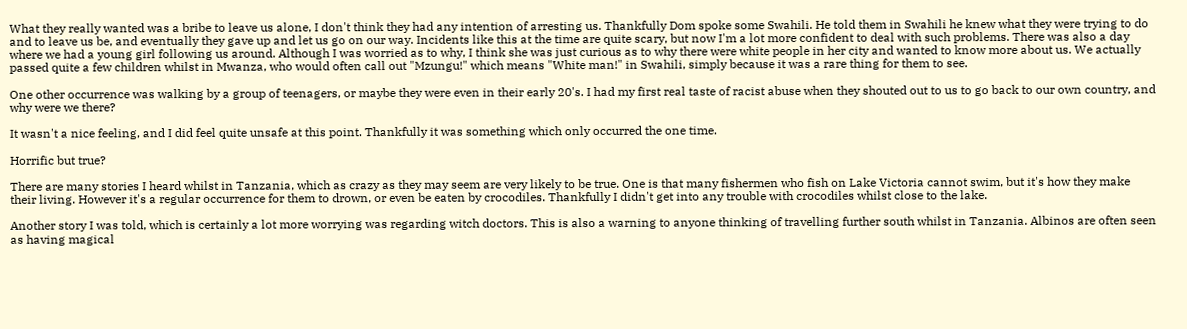What they really wanted was a bribe to leave us alone, I don't think they had any intention of arresting us. Thankfully Dom spoke some Swahili. He told them in Swahili he knew what they were trying to do and to leave us be, and eventually they gave up and let us go on our way. Incidents like this at the time are quite scary, but now I'm a lot more confident to deal with such problems. There was also a day where we had a young girl following us around. Although I was worried as to why, I think she was just curious as to why there were white people in her city and wanted to know more about us. We actually passed quite a few children whilst in Mwanza, who would often call out "Mzungu!" which means "White man!" in Swahili, simply because it was a rare thing for them to see.

One other occurrence was walking by a group of teenagers, or maybe they were even in their early 20's. I had my first real taste of racist abuse when they shouted out to us to go back to our own country, and why were we there?

It wasn't a nice feeling, and I did feel quite unsafe at this point. Thankfully it was something which only occurred the one time.

Horrific but true?

There are many stories I heard whilst in Tanzania, which as crazy as they may seem are very likely to be true. One is that many fishermen who fish on Lake Victoria cannot swim, but it's how they make their living. However it's a regular occurrence for them to drown, or even be eaten by crocodiles. Thankfully I didn't get into any trouble with crocodiles whilst close to the lake.

Another story I was told, which is certainly a lot more worrying was regarding witch doctors. This is also a warning to anyone thinking of travelling further south whilst in Tanzania. Albinos are often seen as having magical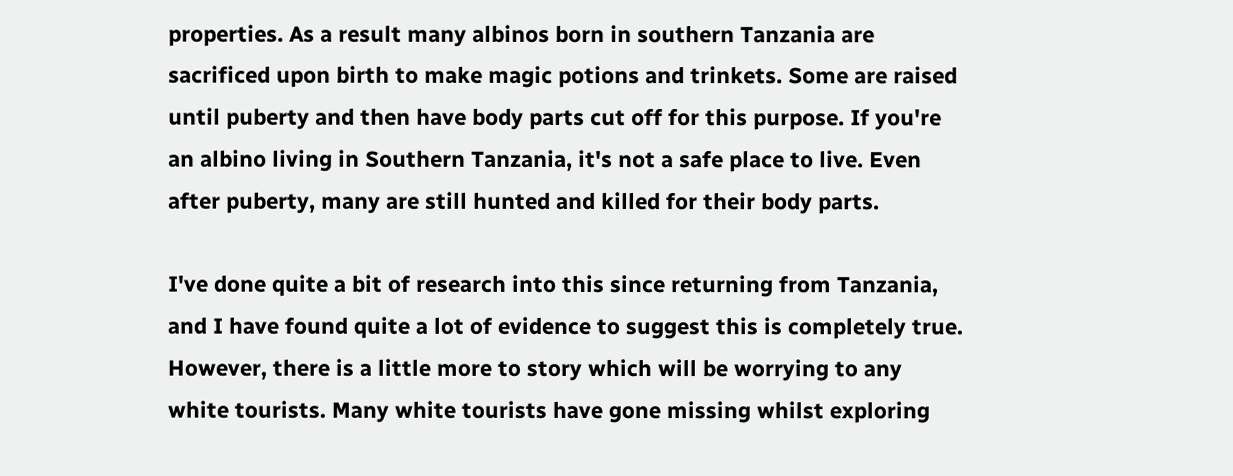properties. As a result many albinos born in southern Tanzania are sacrificed upon birth to make magic potions and trinkets. Some are raised until puberty and then have body parts cut off for this purpose. If you're an albino living in Southern Tanzania, it's not a safe place to live. Even after puberty, many are still hunted and killed for their body parts.

I've done quite a bit of research into this since returning from Tanzania, and I have found quite a lot of evidence to suggest this is completely true. However, there is a little more to story which will be worrying to any white tourists. Many white tourists have gone missing whilst exploring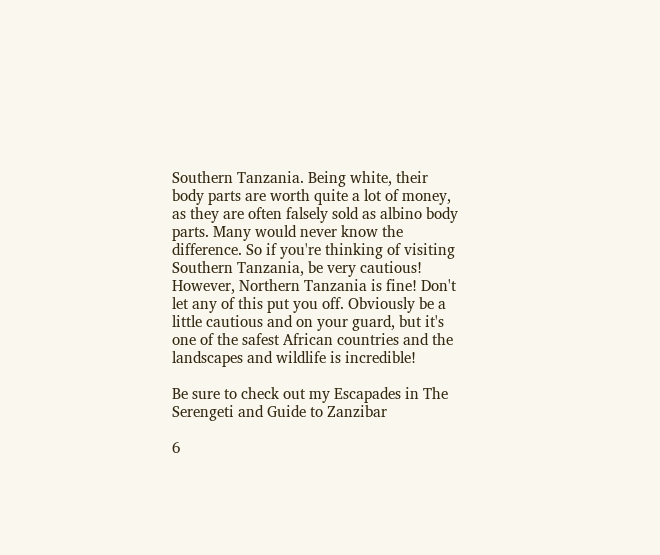Southern Tanzania. Being white, their body parts are worth quite a lot of money, as they are often falsely sold as albino body parts. Many would never know the difference. So if you're thinking of visiting Southern Tanzania, be very cautious! However, Northern Tanzania is fine! Don't let any of this put you off. Obviously be a little cautious and on your guard, but it's one of the safest African countries and the landscapes and wildlife is incredible!

Be sure to check out my Escapades in The Serengeti and Guide to Zanzibar

6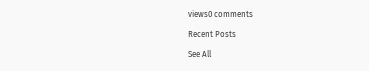views0 comments

Recent Posts

See All